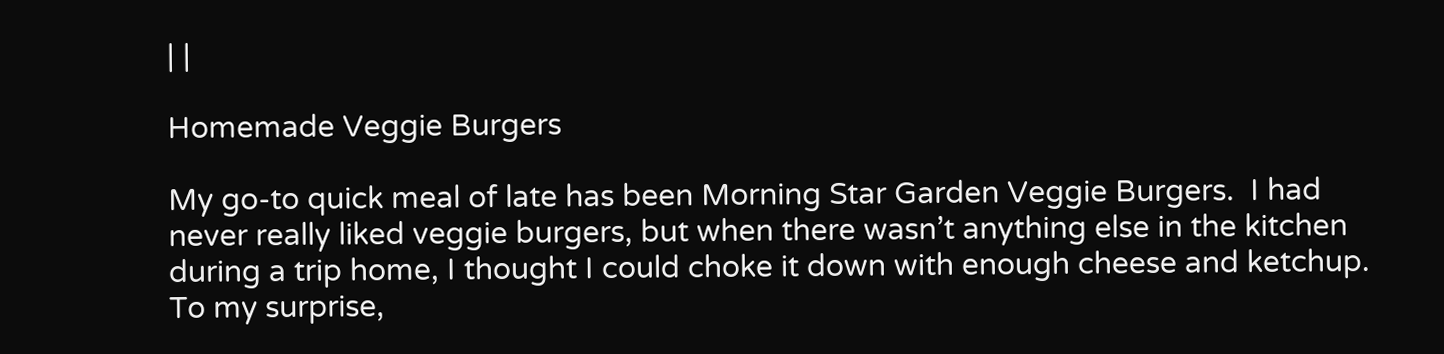| |

Homemade Veggie Burgers

My go-to quick meal of late has been Morning Star Garden Veggie Burgers.  I had never really liked veggie burgers, but when there wasn’t anything else in the kitchen during a trip home, I thought I could choke it down with enough cheese and ketchup.  To my surprise,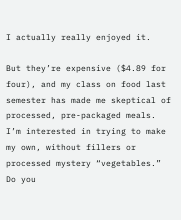I actually really enjoyed it.

But they’re expensive ($4.89 for four), and my class on food last semester has made me skeptical of processed, pre-packaged meals.  I’m interested in trying to make my own, without fillers or processed mystery “vegetables.”  Do you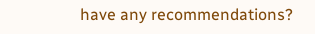have any recommendations?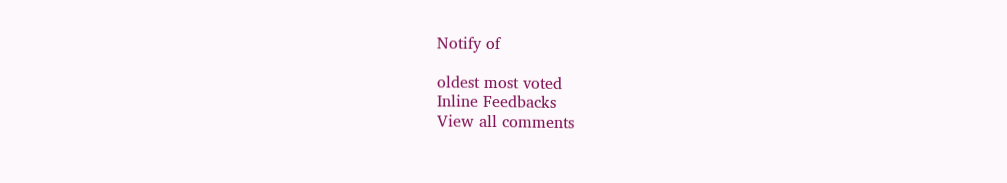Notify of

oldest most voted
Inline Feedbacks
View all comments